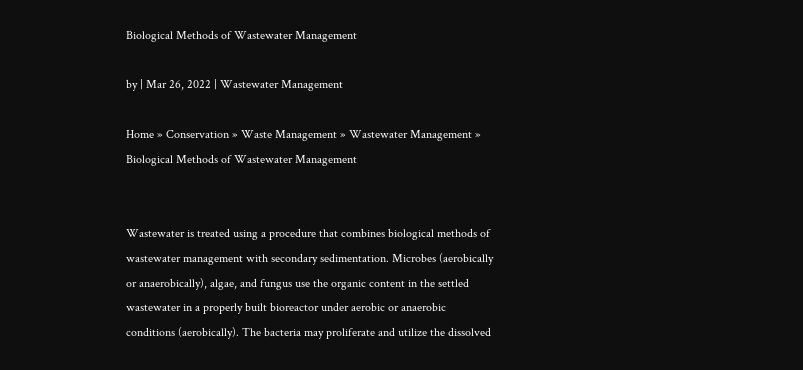Biological Methods of Wastewater Management

by | Mar 26, 2022 | Wastewater Management

Home » Conservation » Waste Management » Wastewater Management » Biological Methods of Wastewater Management


Wastewater is treated using a procedure that combines biological methods of wastewater management with secondary sedimentation. Microbes (aerobically or anaerobically), algae, and fungus use the organic content in the settled wastewater in a properly built bioreactor under aerobic or anaerobic conditions (aerobically). The bacteria may proliferate and utilize the dissolved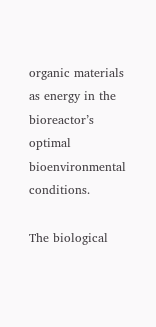organic materials as energy in the bioreactor’s optimal bioenvironmental conditions.

The biological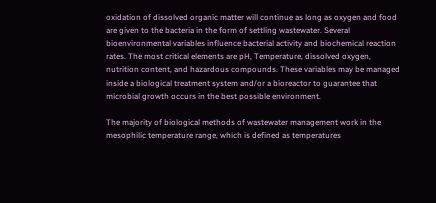oxidation of dissolved organic matter will continue as long as oxygen and food are given to the bacteria in the form of settling wastewater. Several bioenvironmental variables influence bacterial activity and biochemical reaction rates. The most critical elements are pH, Temperature, dissolved oxygen, nutrition content, and hazardous compounds. These variables may be managed inside a biological treatment system and/or a bioreactor to guarantee that microbial growth occurs in the best possible environment.

The majority of biological methods of wastewater management work in the mesophilic temperature range, which is defined as temperatures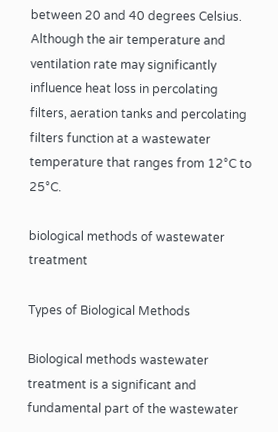between 20 and 40 degrees Celsius. Although the air temperature and ventilation rate may significantly influence heat loss in percolating filters, aeration tanks and percolating filters function at a wastewater temperature that ranges from 12°C to 25°C.

biological methods of wastewater treatment

Types of Biological Methods

Biological methods wastewater treatment is a significant and fundamental part of the wastewater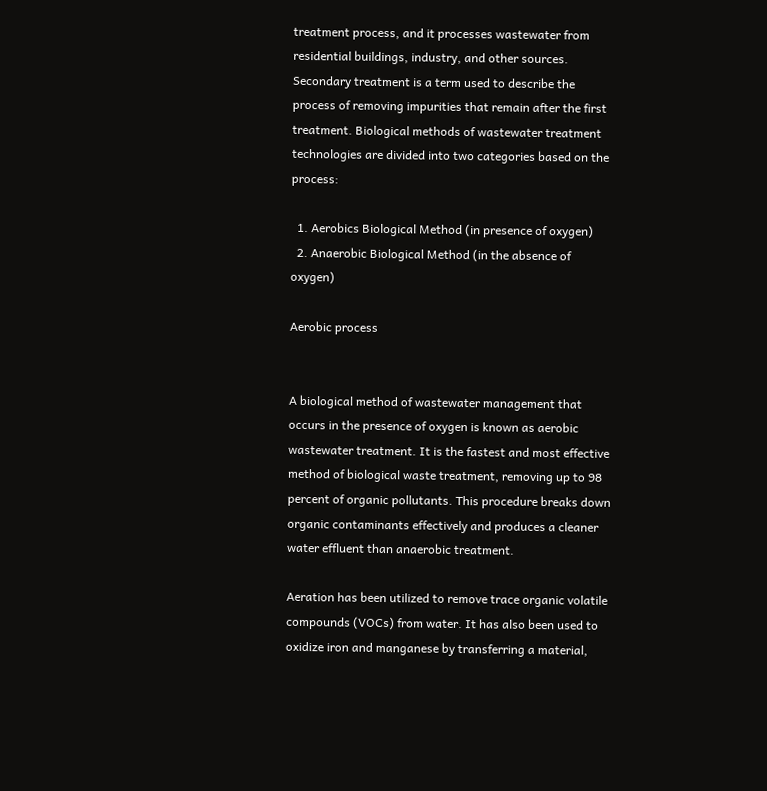treatment process, and it processes wastewater from residential buildings, industry, and other sources. Secondary treatment is a term used to describe the process of removing impurities that remain after the first treatment. Biological methods of wastewater treatment technologies are divided into two categories based on the process:

  1. Aerobics Biological Method (in presence of oxygen)
  2. Anaerobic Biological Method (in the absence of oxygen)

Aerobic process


A biological method of wastewater management that occurs in the presence of oxygen is known as aerobic wastewater treatment. It is the fastest and most effective method of biological waste treatment, removing up to 98 percent of organic pollutants. This procedure breaks down organic contaminants effectively and produces a cleaner water effluent than anaerobic treatment.

Aeration has been utilized to remove trace organic volatile compounds (VOCs) from water. It has also been used to oxidize iron and manganese by transferring a material,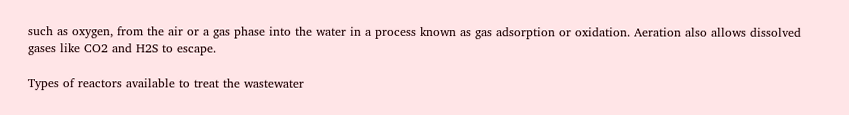such as oxygen, from the air or a gas phase into the water in a process known as gas adsorption or oxidation. Aeration also allows dissolved gases like CO2 and H2S to escape.

Types of reactors available to treat the wastewater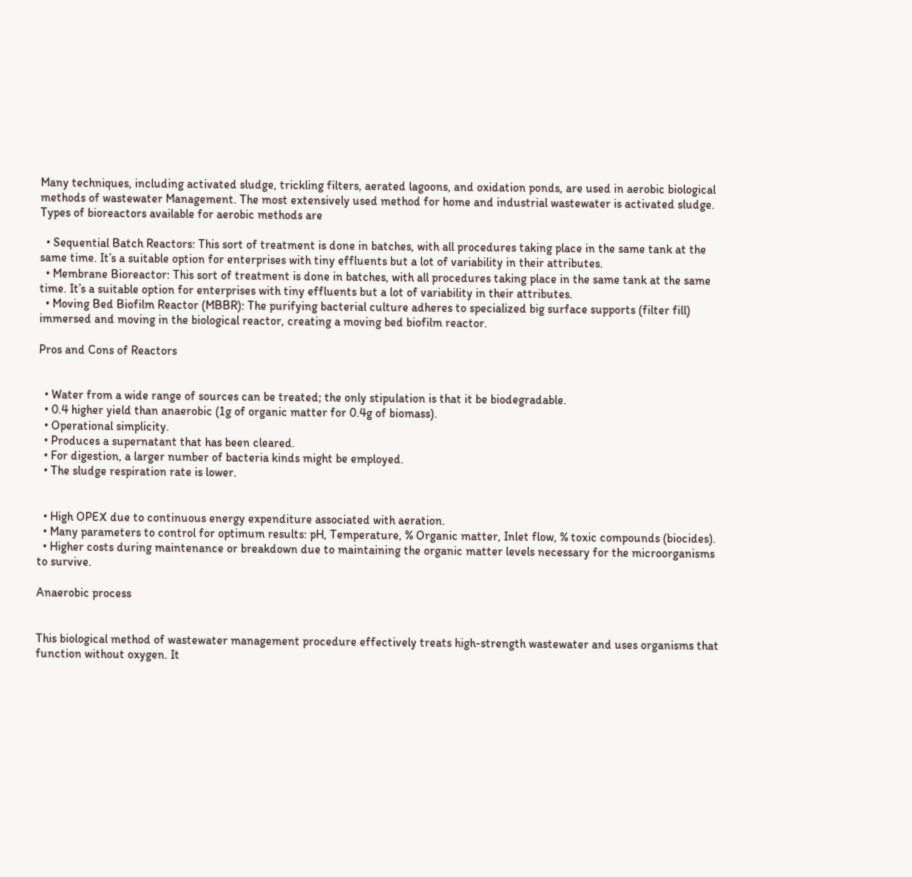Many techniques, including activated sludge, trickling filters, aerated lagoons, and oxidation ponds, are used in aerobic biological methods of wastewater Management. The most extensively used method for home and industrial wastewater is activated sludge. Types of bioreactors available for aerobic methods are

  • Sequential Batch Reactors: This sort of treatment is done in batches, with all procedures taking place in the same tank at the same time. It’s a suitable option for enterprises with tiny effluents but a lot of variability in their attributes.
  • Membrane Bioreactor: This sort of treatment is done in batches, with all procedures taking place in the same tank at the same time. It’s a suitable option for enterprises with tiny effluents but a lot of variability in their attributes.
  • Moving Bed Biofilm Reactor (MBBR): The purifying bacterial culture adheres to specialized big surface supports (filter fill) immersed and moving in the biological reactor, creating a moving bed biofilm reactor.

Pros and Cons of Reactors


  • Water from a wide range of sources can be treated; the only stipulation is that it be biodegradable.
  • 0.4 higher yield than anaerobic (1g of organic matter for 0.4g of biomass).
  • Operational simplicity.
  • Produces a supernatant that has been cleared.
  • For digestion, a larger number of bacteria kinds might be employed.
  • The sludge respiration rate is lower.


  • High OPEX due to continuous energy expenditure associated with aeration.
  • Many parameters to control for optimum results: pH, Temperature, % Organic matter, Inlet flow, % toxic compounds (biocides).
  • Higher costs during maintenance or breakdown due to maintaining the organic matter levels necessary for the microorganisms to survive.

Anaerobic process


This biological method of wastewater management procedure effectively treats high-strength wastewater and uses organisms that function without oxygen. It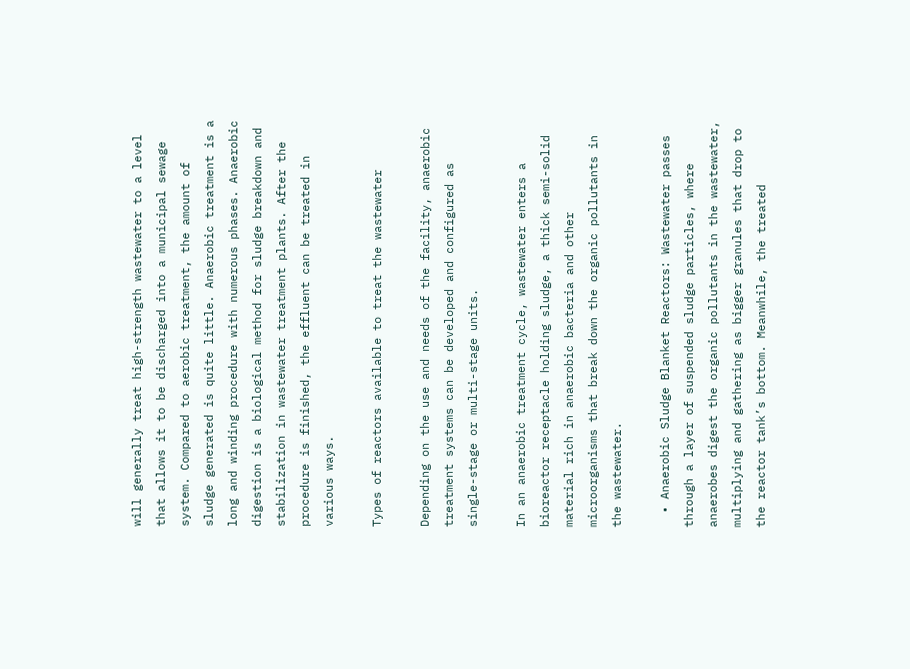will generally treat high-strength wastewater to a level that allows it to be discharged into a municipal sewage system. Compared to aerobic treatment, the amount of sludge generated is quite little. Anaerobic treatment is a long and winding procedure with numerous phases. Anaerobic digestion is a biological method for sludge breakdown and stabilization in wastewater treatment plants. After the procedure is finished, the effluent can be treated in various ways.

Types of reactors available to treat the wastewater

Depending on the use and needs of the facility, anaerobic treatment systems can be developed and configured as single-stage or multi-stage units.

In an anaerobic treatment cycle, wastewater enters a bioreactor receptacle holding sludge, a thick semi-solid material rich in anaerobic bacteria and other microorganisms that break down the organic pollutants in the wastewater.

  • Anaerobic Sludge Blanket Reactors: Wastewater passes through a layer of suspended sludge particles, where anaerobes digest the organic pollutants in the wastewater, multiplying and gathering as bigger granules that drop to the reactor tank’s bottom. Meanwhile, the treated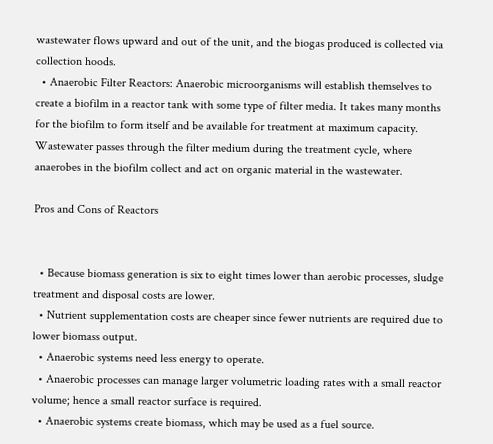wastewater flows upward and out of the unit, and the biogas produced is collected via collection hoods.
  • Anaerobic Filter Reactors: Anaerobic microorganisms will establish themselves to create a biofilm in a reactor tank with some type of filter media. It takes many months for the biofilm to form itself and be available for treatment at maximum capacity. Wastewater passes through the filter medium during the treatment cycle, where anaerobes in the biofilm collect and act on organic material in the wastewater.

Pros and Cons of Reactors


  • Because biomass generation is six to eight times lower than aerobic processes, sludge treatment and disposal costs are lower.
  • Nutrient supplementation costs are cheaper since fewer nutrients are required due to lower biomass output.
  • Anaerobic systems need less energy to operate.
  • Anaerobic processes can manage larger volumetric loading rates with a small reactor volume; hence a small reactor surface is required.
  • Anaerobic systems create biomass, which may be used as a fuel source.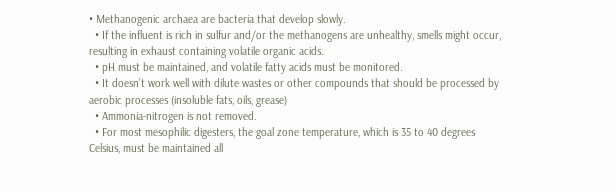• Methanogenic archaea are bacteria that develop slowly.
  • If the influent is rich in sulfur and/or the methanogens are unhealthy, smells might occur, resulting in exhaust containing volatile organic acids.
  • pH must be maintained, and volatile fatty acids must be monitored.
  • It doesn’t work well with dilute wastes or other compounds that should be processed by aerobic processes (insoluble fats, oils, grease)
  • Ammonia-nitrogen is not removed.
  • For most mesophilic digesters, the goal zone temperature, which is 35 to 40 degrees Celsius, must be maintained all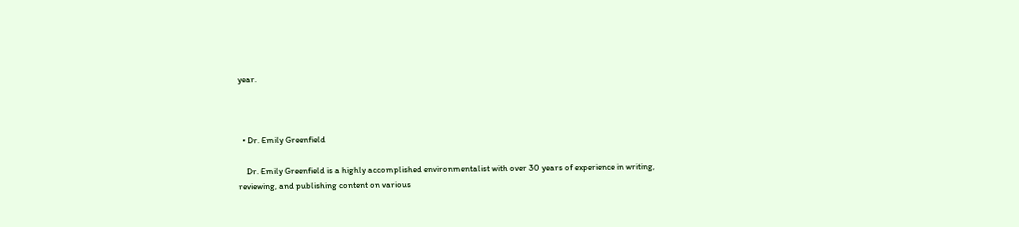year.



  • Dr. Emily Greenfield

    Dr. Emily Greenfield is a highly accomplished environmentalist with over 30 years of experience in writing, reviewing, and publishing content on various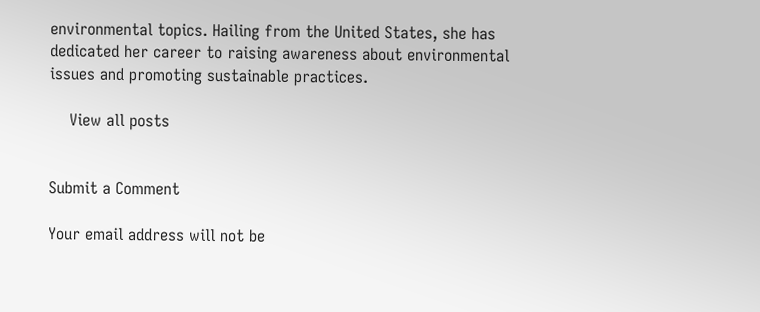environmental topics. Hailing from the United States, she has dedicated her career to raising awareness about environmental issues and promoting sustainable practices.

    View all posts


Submit a Comment

Your email address will not be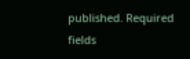published. Required fields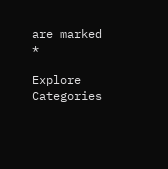are marked *

Explore Categories